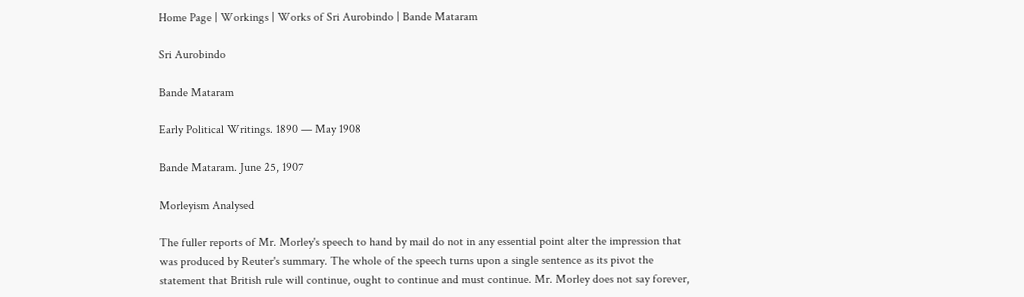Home Page | Workings | Works of Sri Aurobindo | Bande Mataram

Sri Aurobindo

Bande Mataram

Early Political Writings. 1890 — May 1908

Bande Mataram. June 25, 1907

Morleyism Analysed

The fuller reports of Mr. Morley's speech to hand by mail do not in any essential point alter the impression that was produced by Reuter's summary. The whole of the speech turns upon a single sentence as its pivot the statement that British rule will continue, ought to continue and must continue. Mr. Morley does not say forever,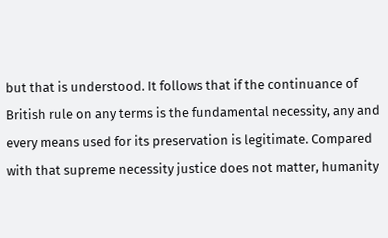but that is understood. It follows that if the continuance of British rule on any terms is the fundamental necessity, any and every means used for its preservation is legitimate. Compared with that supreme necessity justice does not matter, humanity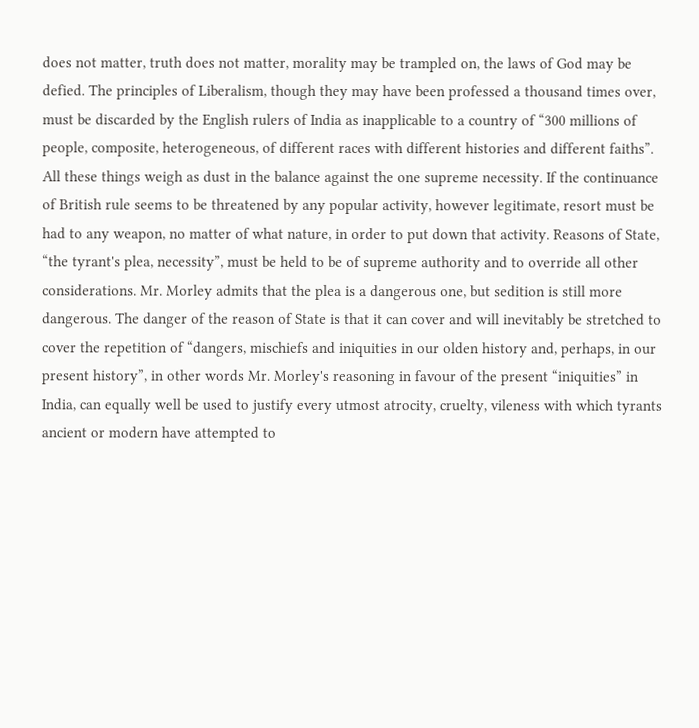does not matter, truth does not matter, morality may be trampled on, the laws of God may be defied. The principles of Liberalism, though they may have been professed a thousand times over, must be discarded by the English rulers of India as inapplicable to a country of “300 millions of people, composite, heterogeneous, of different races with different histories and different faiths”. All these things weigh as dust in the balance against the one supreme necessity. If the continuance of British rule seems to be threatened by any popular activity, however legitimate, resort must be had to any weapon, no matter of what nature, in order to put down that activity. Reasons of State, “the tyrant's plea, necessity”, must be held to be of supreme authority and to override all other considerations. Mr. Morley admits that the plea is a dangerous one, but sedition is still more dangerous. The danger of the reason of State is that it can cover and will inevitably be stretched to cover the repetition of “dangers, mischiefs and iniquities in our olden history and, perhaps, in our present history”, in other words Mr. Morley's reasoning in favour of the present “iniquities” in India, can equally well be used to justify every utmost atrocity, cruelty, vileness with which tyrants ancient or modern have attempted to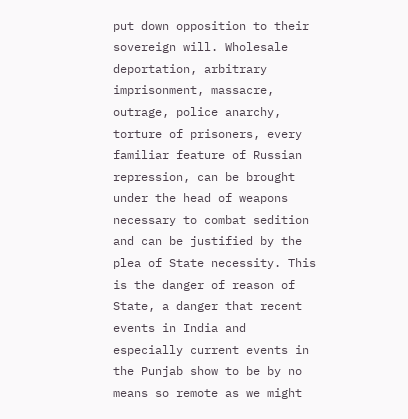put down opposition to their sovereign will. Wholesale deportation, arbitrary imprisonment, massacre, outrage, police anarchy, torture of prisoners, every familiar feature of Russian repression, can be brought under the head of weapons necessary to combat sedition and can be justified by the plea of State necessity. This is the danger of reason of State, a danger that recent events in India and especially current events in the Punjab show to be by no means so remote as we might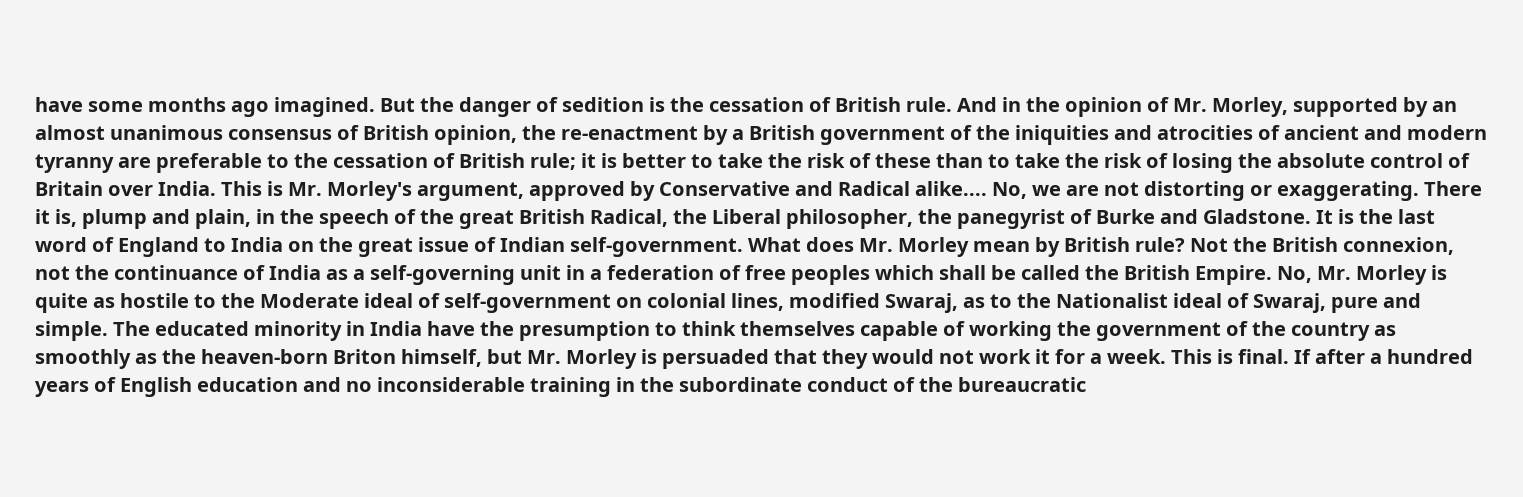have some months ago imagined. But the danger of sedition is the cessation of British rule. And in the opinion of Mr. Morley, supported by an almost unanimous consensus of British opinion, the re-enactment by a British government of the iniquities and atrocities of ancient and modern tyranny are preferable to the cessation of British rule; it is better to take the risk of these than to take the risk of losing the absolute control of Britain over India. This is Mr. Morley's argument, approved by Conservative and Radical alike.... No, we are not distorting or exaggerating. There it is, plump and plain, in the speech of the great British Radical, the Liberal philosopher, the panegyrist of Burke and Gladstone. It is the last word of England to India on the great issue of Indian self-government. What does Mr. Morley mean by British rule? Not the British connexion, not the continuance of India as a self-governing unit in a federation of free peoples which shall be called the British Empire. No, Mr. Morley is quite as hostile to the Moderate ideal of self-government on colonial lines, modified Swaraj, as to the Nationalist ideal of Swaraj, pure and simple. The educated minority in India have the presumption to think themselves capable of working the government of the country as smoothly as the heaven-born Briton himself, but Mr. Morley is persuaded that they would not work it for a week. This is final. If after a hundred years of English education and no inconsiderable training in the subordinate conduct of the bureaucratic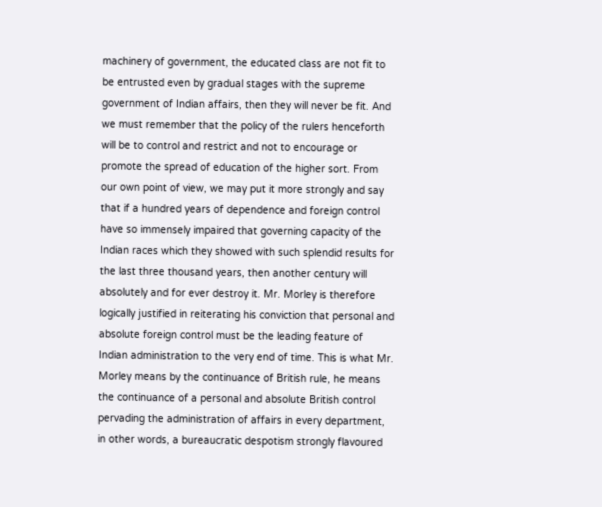machinery of government, the educated class are not fit to be entrusted even by gradual stages with the supreme government of Indian affairs, then they will never be fit. And we must remember that the policy of the rulers henceforth will be to control and restrict and not to encourage or promote the spread of education of the higher sort. From our own point of view, we may put it more strongly and say that if a hundred years of dependence and foreign control have so immensely impaired that governing capacity of the Indian races which they showed with such splendid results for the last three thousand years, then another century will absolutely and for ever destroy it. Mr. Morley is therefore logically justified in reiterating his conviction that personal and absolute foreign control must be the leading feature of Indian administration to the very end of time. This is what Mr. Morley means by the continuance of British rule, he means the continuance of a personal and absolute British control pervading the administration of affairs in every department, in other words, a bureaucratic despotism strongly flavoured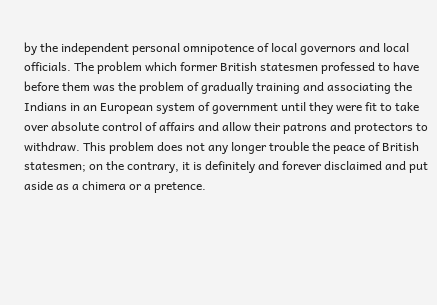by the independent personal omnipotence of local governors and local officials. The problem which former British statesmen professed to have before them was the problem of gradually training and associating the Indians in an European system of government until they were fit to take over absolute control of affairs and allow their patrons and protectors to withdraw. This problem does not any longer trouble the peace of British statesmen; on the contrary, it is definitely and forever disclaimed and put aside as a chimera or a pretence.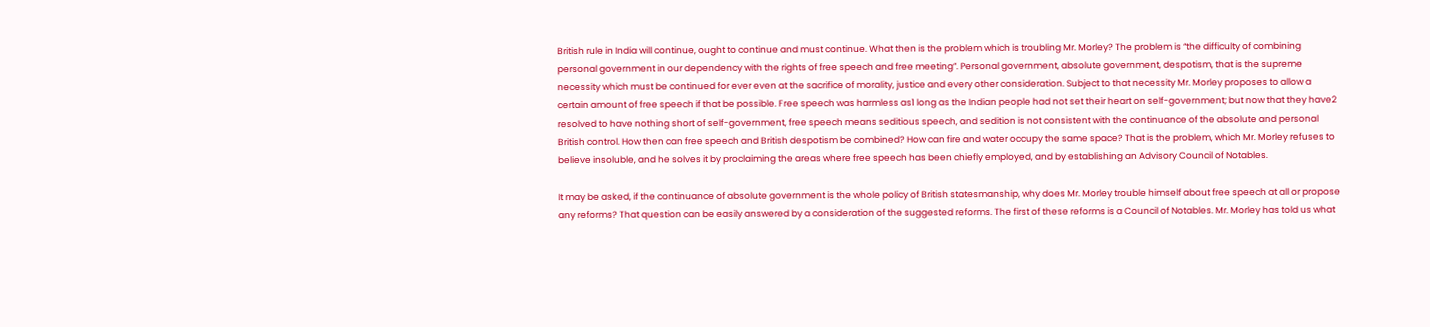British rule in India will continue, ought to continue and must continue. What then is the problem which is troubling Mr. Morley? The problem is “the difficulty of combining personal government in our dependency with the rights of free speech and free meeting”. Personal government, absolute government, despotism, that is the supreme necessity which must be continued for ever even at the sacrifice of morality, justice and every other consideration. Subject to that necessity Mr. Morley proposes to allow a certain amount of free speech if that be possible. Free speech was harmless as1 long as the Indian people had not set their heart on self-government; but now that they have2 resolved to have nothing short of self-government, free speech means seditious speech, and sedition is not consistent with the continuance of the absolute and personal British control. How then can free speech and British despotism be combined? How can fire and water occupy the same space? That is the problem, which Mr. Morley refuses to believe insoluble, and he solves it by proclaiming the areas where free speech has been chiefly employed, and by establishing an Advisory Council of Notables.

It may be asked, if the continuance of absolute government is the whole policy of British statesmanship, why does Mr. Morley trouble himself about free speech at all or propose any reforms? That question can be easily answered by a consideration of the suggested reforms. The first of these reforms is a Council of Notables. Mr. Morley has told us what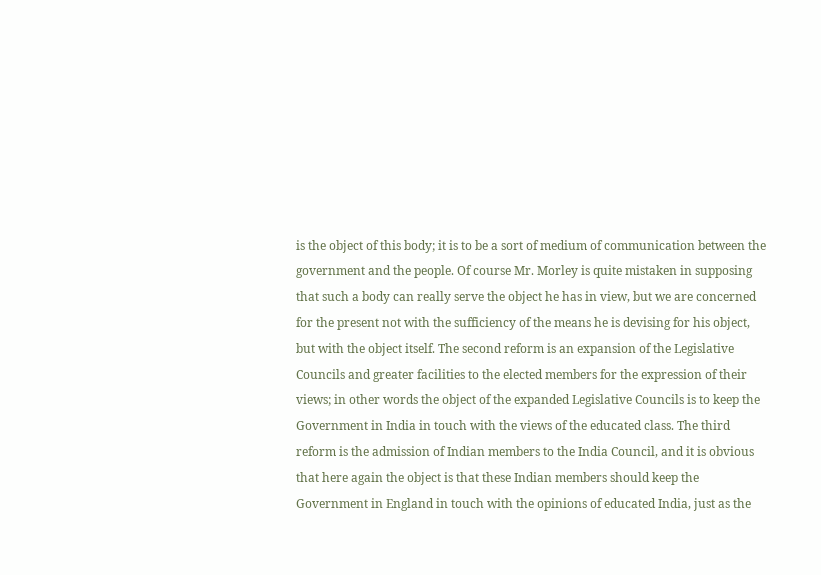is the object of this body; it is to be a sort of medium of communication between the government and the people. Of course Mr. Morley is quite mistaken in supposing that such a body can really serve the object he has in view, but we are concerned for the present not with the sufficiency of the means he is devising for his object, but with the object itself. The second reform is an expansion of the Legislative Councils and greater facilities to the elected members for the expression of their views; in other words the object of the expanded Legislative Councils is to keep the Government in India in touch with the views of the educated class. The third reform is the admission of Indian members to the India Council, and it is obvious that here again the object is that these Indian members should keep the Government in England in touch with the opinions of educated India, just as the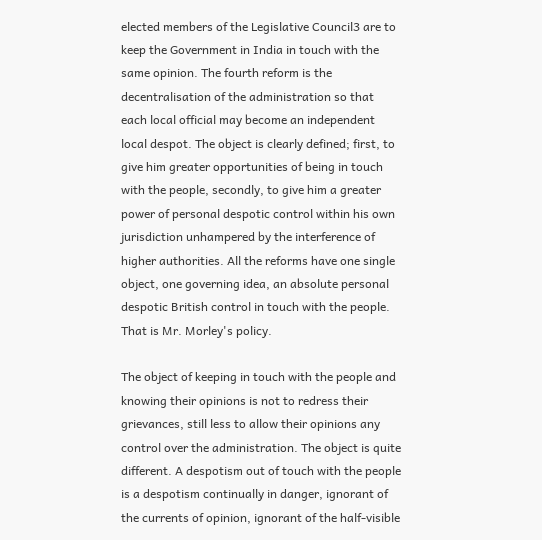elected members of the Legislative Council3 are to keep the Government in India in touch with the same opinion. The fourth reform is the decentralisation of the administration so that each local official may become an independent local despot. The object is clearly defined; first, to give him greater opportunities of being in touch with the people, secondly, to give him a greater power of personal despotic control within his own jurisdiction unhampered by the interference of higher authorities. All the reforms have one single object, one governing idea, an absolute personal despotic British control in touch with the people. That is Mr. Morley's policy.

The object of keeping in touch with the people and knowing their opinions is not to redress their grievances, still less to allow their opinions any control over the administration. The object is quite different. A despotism out of touch with the people is a despotism continually in danger, ignorant of the currents of opinion, ignorant of the half-visible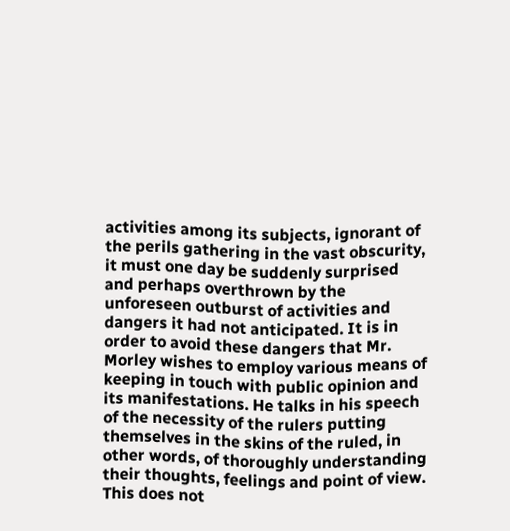activities among its subjects, ignorant of the perils gathering in the vast obscurity, it must one day be suddenly surprised and perhaps overthrown by the unforeseen outburst of activities and dangers it had not anticipated. It is in order to avoid these dangers that Mr. Morley wishes to employ various means of keeping in touch with public opinion and its manifestations. He talks in his speech of the necessity of the rulers putting themselves in the skins of the ruled, in other words, of thoroughly understanding their thoughts, feelings and point of view. This does not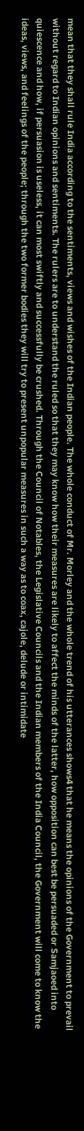mean that they shall rule India according to the sentiments, views and wishes of the Indian people. The whole conduct of Mr. Morley and the whole trend of his utterances shows4 that he means the opinions of the Government to prevail without regard to Indian opinions and sentiments. The rulers are to understand the ruled so that they may know how their measures are likely to affect the minds of the latter, how opposition can best be persuaded or Samjaoed into quiescence and how, if persuasion is useless, it can most swiftly and successfully be crushed. Through the Council of Notables, the Legislative Councils and the Indian members of the India Council, the Government will come to know the ideas, views, and feelings of the people; through the two former bodies they will try to present unpopular measures in such a way as to coax, cajole, delude or intimidate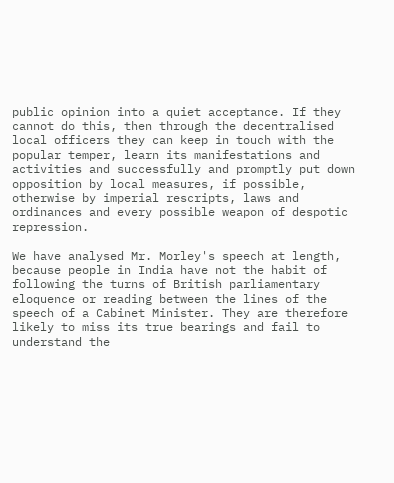public opinion into a quiet acceptance. If they cannot do this, then through the decentralised local officers they can keep in touch with the popular temper, learn its manifestations and activities and successfully and promptly put down opposition by local measures, if possible, otherwise by imperial rescripts, laws and ordinances and every possible weapon of despotic repression.

We have analysed Mr. Morley's speech at length, because people in India have not the habit of following the turns of British parliamentary eloquence or reading between the lines of the speech of a Cabinet Minister. They are therefore likely to miss its true bearings and fail to understand the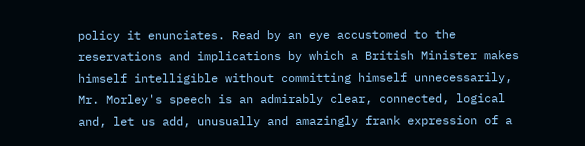policy it enunciates. Read by an eye accustomed to the reservations and implications by which a British Minister makes himself intelligible without committing himself unnecessarily, Mr. Morley's speech is an admirably clear, connected, logical and, let us add, unusually and amazingly frank expression of a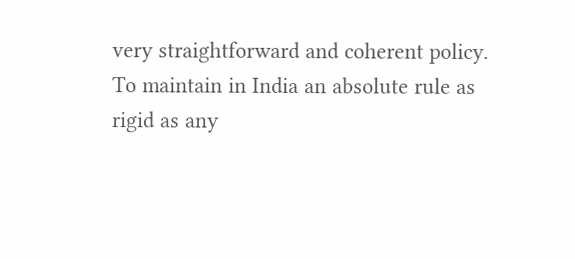very straightforward and coherent policy. To maintain in India an absolute rule as rigid as any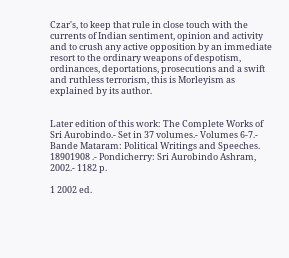Czar's, to keep that rule in close touch with the currents of Indian sentiment, opinion and activity and to crush any active opposition by an immediate resort to the ordinary weapons of despotism, ordinances, deportations, prosecutions and a swift and ruthless terrorism, this is Morleyism as explained by its author.


Later edition of this work: The Complete Works of Sri Aurobindo.- Set in 37 volumes.- Volumes 6-7.- Bande Mataram: Political Writings and Speeches. 18901908 .- Pondicherry: Sri Aurobindo Ashram, 2002.- 1182 p.

1 2002 ed.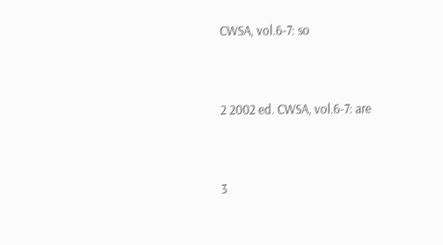CWSA, vol.6-7: so


2 2002 ed. CWSA, vol.6-7: are


3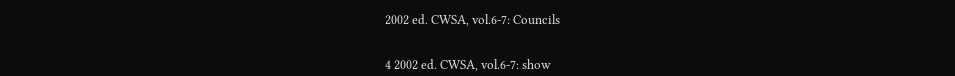2002 ed. CWSA, vol.6-7: Councils


4 2002 ed. CWSA, vol.6-7: show